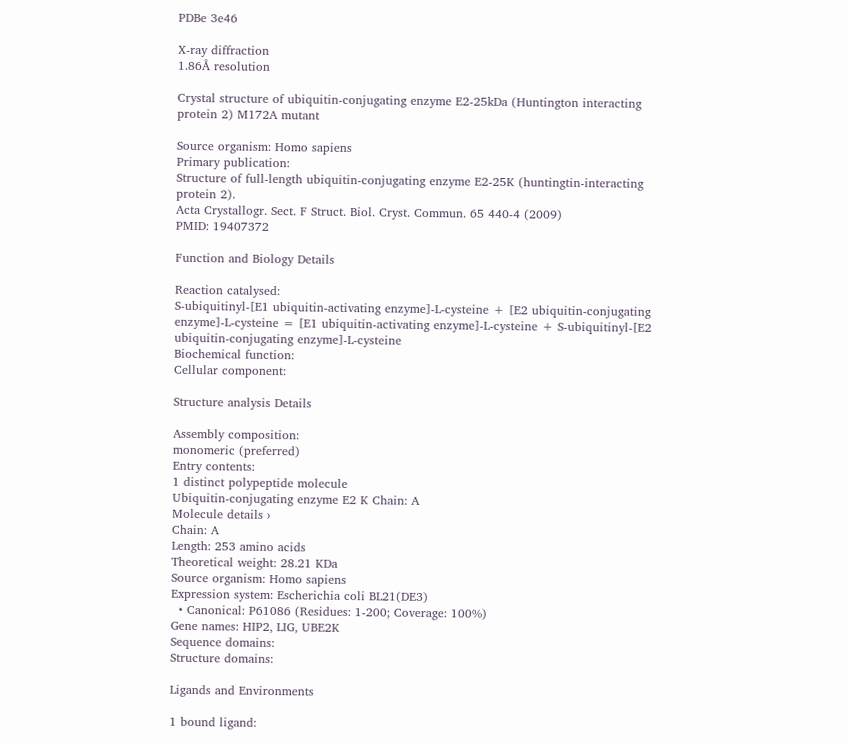PDBe 3e46

X-ray diffraction
1.86Å resolution

Crystal structure of ubiquitin-conjugating enzyme E2-25kDa (Huntington interacting protein 2) M172A mutant

Source organism: Homo sapiens
Primary publication:
Structure of full-length ubiquitin-conjugating enzyme E2-25K (huntingtin-interacting protein 2).
Acta Crystallogr. Sect. F Struct. Biol. Cryst. Commun. 65 440-4 (2009)
PMID: 19407372

Function and Biology Details

Reaction catalysed:
S-ubiquitinyl-[E1 ubiquitin-activating enzyme]-L-cysteine + [E2 ubiquitin-conjugating enzyme]-L-cysteine = [E1 ubiquitin-activating enzyme]-L-cysteine + S-ubiquitinyl-[E2 ubiquitin-conjugating enzyme]-L-cysteine
Biochemical function:
Cellular component:

Structure analysis Details

Assembly composition:
monomeric (preferred)
Entry contents:
1 distinct polypeptide molecule
Ubiquitin-conjugating enzyme E2 K Chain: A
Molecule details ›
Chain: A
Length: 253 amino acids
Theoretical weight: 28.21 KDa
Source organism: Homo sapiens
Expression system: Escherichia coli BL21(DE3)
  • Canonical: P61086 (Residues: 1-200; Coverage: 100%)
Gene names: HIP2, LIG, UBE2K
Sequence domains:
Structure domains:

Ligands and Environments

1 bound ligand: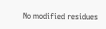No modified residues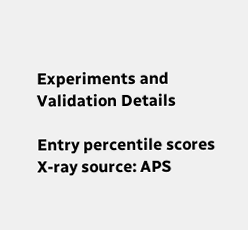Experiments and Validation Details

Entry percentile scores
X-ray source: APS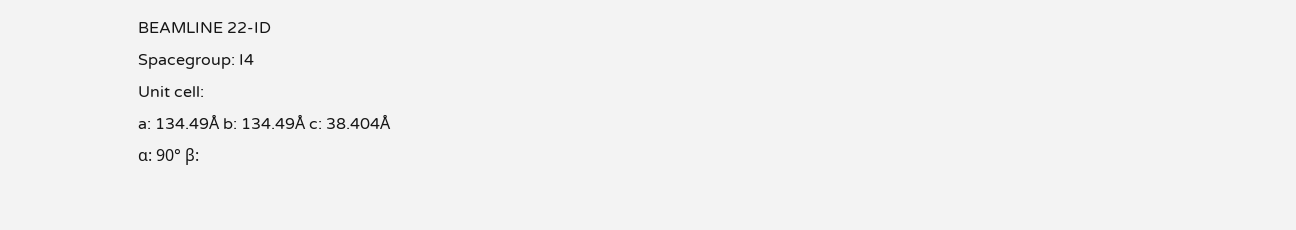BEAMLINE 22-ID
Spacegroup: I4
Unit cell:
a: 134.49Å b: 134.49Å c: 38.404Å
α: 90° β: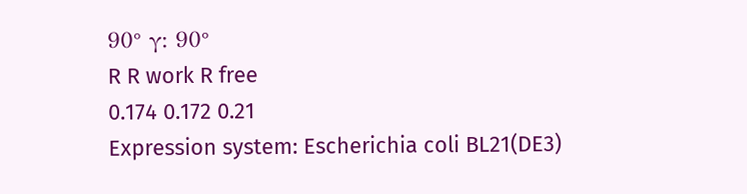90° γ: 90°
R R work R free
0.174 0.172 0.21
Expression system: Escherichia coli BL21(DE3)